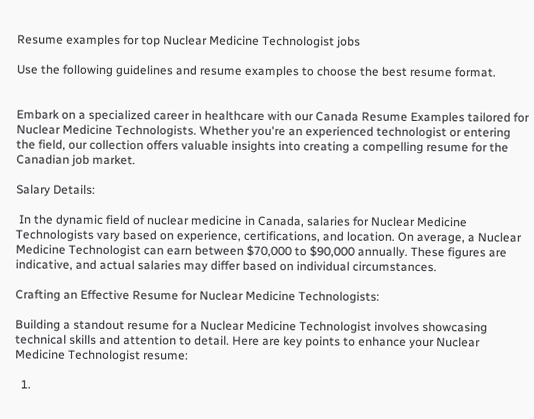Resume examples for top Nuclear Medicine Technologist jobs

Use the following guidelines and resume examples to choose the best resume format.


Embark on a specialized career in healthcare with our Canada Resume Examples tailored for Nuclear Medicine Technologists. Whether you're an experienced technologist or entering the field, our collection offers valuable insights into creating a compelling resume for the Canadian job market.

Salary Details:

 In the dynamic field of nuclear medicine in Canada, salaries for Nuclear Medicine Technologists vary based on experience, certifications, and location. On average, a Nuclear Medicine Technologist can earn between $70,000 to $90,000 annually. These figures are indicative, and actual salaries may differ based on individual circumstances.

Crafting an Effective Resume for Nuclear Medicine Technologists:

Building a standout resume for a Nuclear Medicine Technologist involves showcasing technical skills and attention to detail. Here are key points to enhance your Nuclear Medicine Technologist resume:

  1.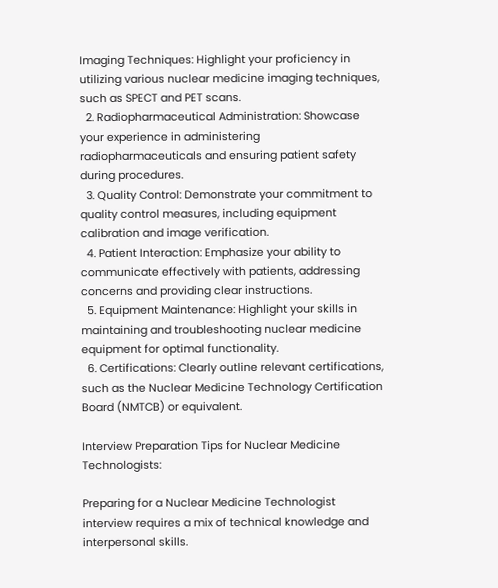Imaging Techniques: Highlight your proficiency in utilizing various nuclear medicine imaging techniques, such as SPECT and PET scans.
  2. Radiopharmaceutical Administration: Showcase your experience in administering radiopharmaceuticals and ensuring patient safety during procedures.
  3. Quality Control: Demonstrate your commitment to quality control measures, including equipment calibration and image verification.
  4. Patient Interaction: Emphasize your ability to communicate effectively with patients, addressing concerns and providing clear instructions.
  5. Equipment Maintenance: Highlight your skills in maintaining and troubleshooting nuclear medicine equipment for optimal functionality.
  6. Certifications: Clearly outline relevant certifications, such as the Nuclear Medicine Technology Certification Board (NMTCB) or equivalent.

Interview Preparation Tips for Nuclear Medicine Technologists:

Preparing for a Nuclear Medicine Technologist interview requires a mix of technical knowledge and interpersonal skills.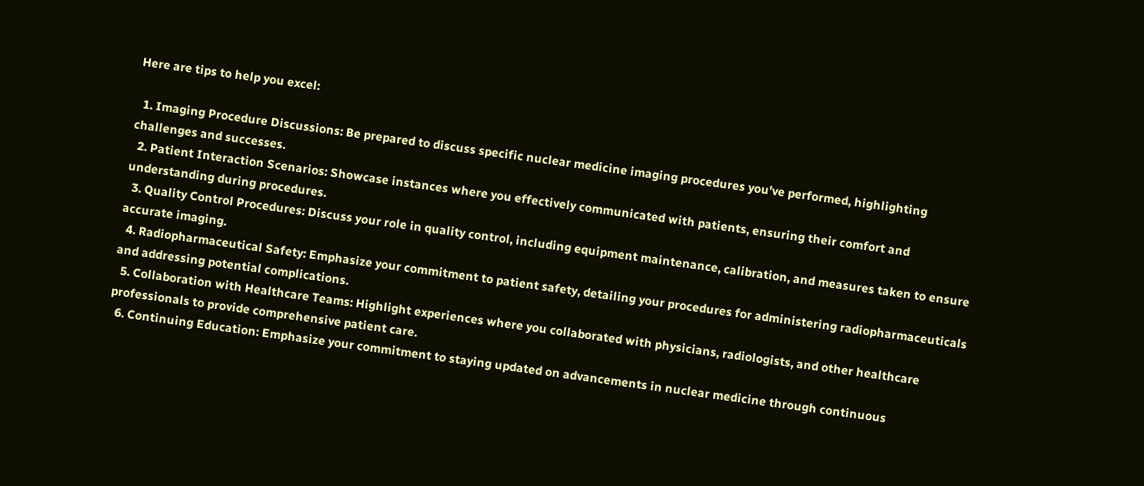Here are tips to help you excel:

  1. Imaging Procedure Discussions: Be prepared to discuss specific nuclear medicine imaging procedures you've performed, highlighting challenges and successes.
  2. Patient Interaction Scenarios: Showcase instances where you effectively communicated with patients, ensuring their comfort and understanding during procedures.
  3. Quality Control Procedures: Discuss your role in quality control, including equipment maintenance, calibration, and measures taken to ensure accurate imaging.
  4. Radiopharmaceutical Safety: Emphasize your commitment to patient safety, detailing your procedures for administering radiopharmaceuticals and addressing potential complications.
  5. Collaboration with Healthcare Teams: Highlight experiences where you collaborated with physicians, radiologists, and other healthcare professionals to provide comprehensive patient care.
  6. Continuing Education: Emphasize your commitment to staying updated on advancements in nuclear medicine through continuous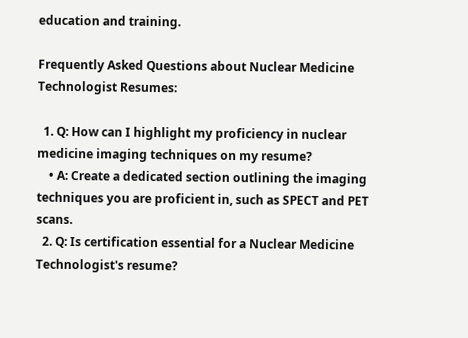education and training.

Frequently Asked Questions about Nuclear Medicine Technologist Resumes:

  1. Q: How can I highlight my proficiency in nuclear medicine imaging techniques on my resume?
    • A: Create a dedicated section outlining the imaging techniques you are proficient in, such as SPECT and PET scans.
  2. Q: Is certification essential for a Nuclear Medicine Technologist's resume?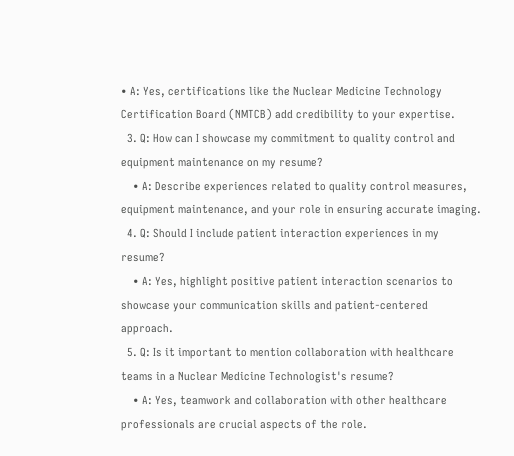• A: Yes, certifications like the Nuclear Medicine Technology Certification Board (NMTCB) add credibility to your expertise.
  3. Q: How can I showcase my commitment to quality control and equipment maintenance on my resume?
    • A: Describe experiences related to quality control measures, equipment maintenance, and your role in ensuring accurate imaging.
  4. Q: Should I include patient interaction experiences in my resume?
    • A: Yes, highlight positive patient interaction scenarios to showcase your communication skills and patient-centered approach.
  5. Q: Is it important to mention collaboration with healthcare teams in a Nuclear Medicine Technologist's resume?
    • A: Yes, teamwork and collaboration with other healthcare professionals are crucial aspects of the role.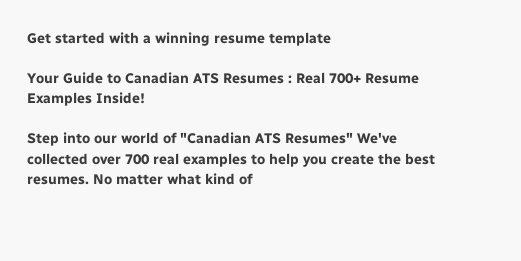Get started with a winning resume template

Your Guide to Canadian ATS Resumes : Real 700+ Resume Examples Inside!

Step into our world of "Canadian ATS Resumes" We've collected over 700 real examples to help you create the best resumes. No matter what kind of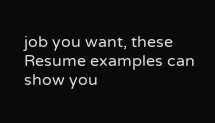job you want, these Resume examples can show you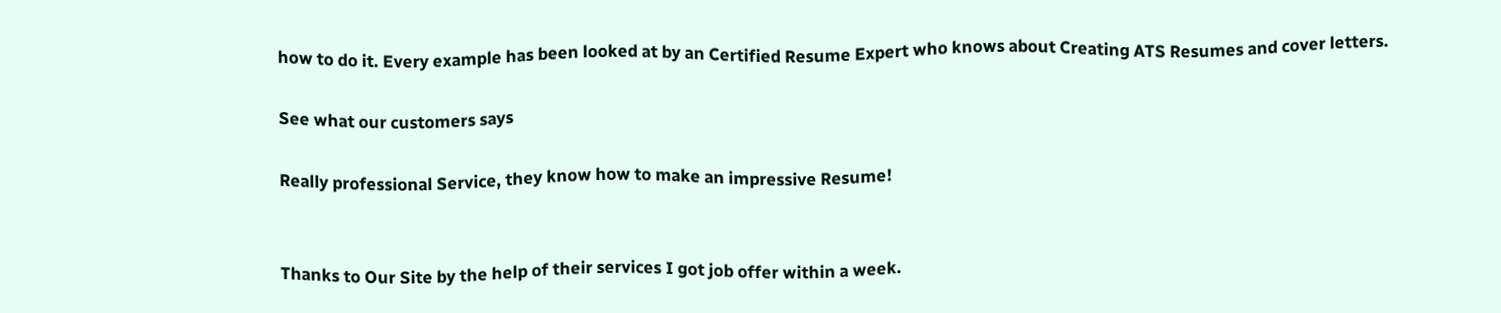how to do it. Every example has been looked at by an Certified Resume Expert who knows about Creating ATS Resumes and cover letters.

See what our customers says

Really professional Service, they know how to make an impressive Resume!


Thanks to Our Site by the help of their services I got job offer within a week.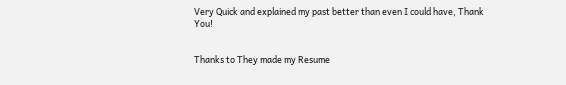Very Quick and explained my past better than even I could have, Thank You!


Thanks to They made my Resume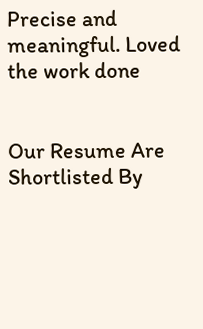Precise and meaningful. Loved the work done


Our Resume Are Shortlisted By